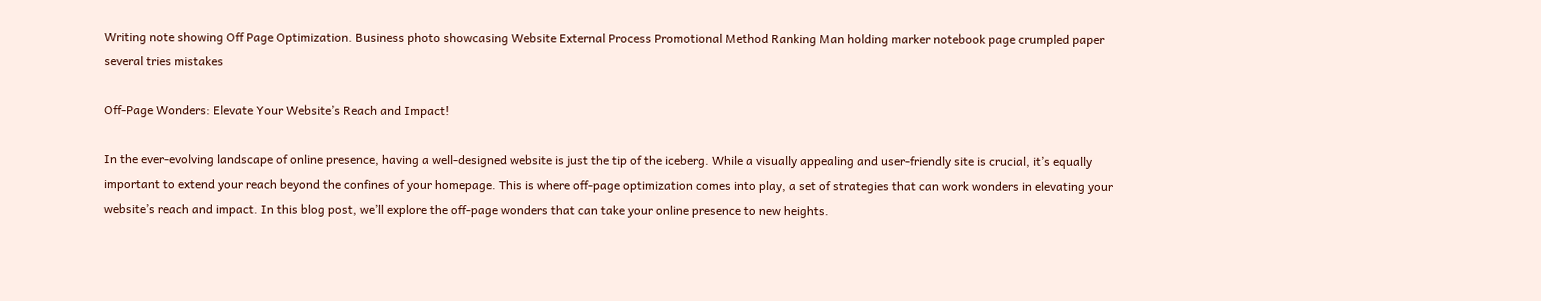Writing note showing Off Page Optimization. Business photo showcasing Website External Process Promotional Method Ranking Man holding marker notebook page crumpled paper several tries mistakes

Off-Page Wonders: Elevate Your Website’s Reach and Impact!

In the ever-evolving landscape of online presence, having a well-designed website is just the tip of the iceberg. While a visually appealing and user-friendly site is crucial, it’s equally important to extend your reach beyond the confines of your homepage. This is where off-page optimization comes into play, a set of strategies that can work wonders in elevating your website’s reach and impact. In this blog post, we’ll explore the off-page wonders that can take your online presence to new heights.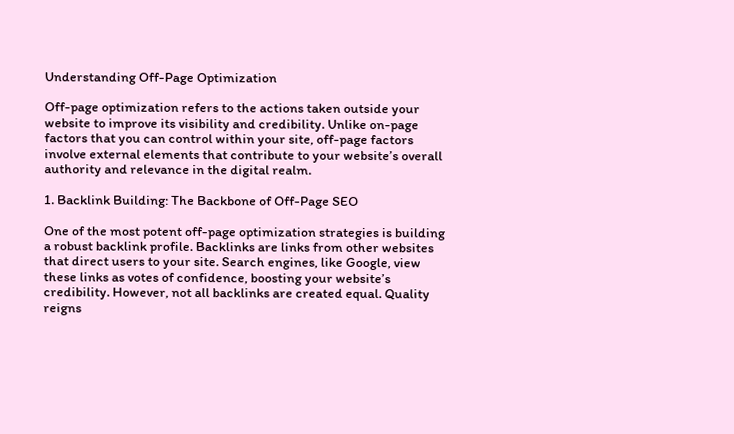Understanding Off-Page Optimization

Off-page optimization refers to the actions taken outside your website to improve its visibility and credibility. Unlike on-page factors that you can control within your site, off-page factors involve external elements that contribute to your website’s overall authority and relevance in the digital realm.

1. Backlink Building: The Backbone of Off-Page SEO

One of the most potent off-page optimization strategies is building a robust backlink profile. Backlinks are links from other websites that direct users to your site. Search engines, like Google, view these links as votes of confidence, boosting your website’s credibility. However, not all backlinks are created equal. Quality reigns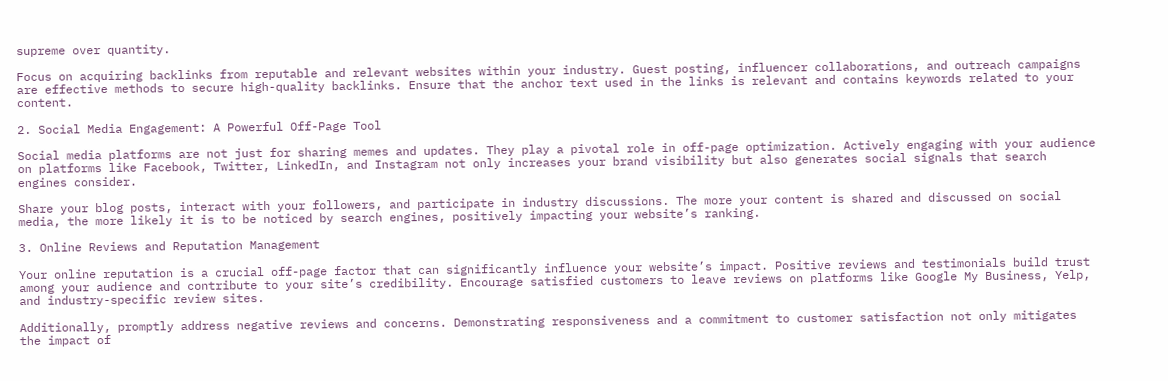supreme over quantity.

Focus on acquiring backlinks from reputable and relevant websites within your industry. Guest posting, influencer collaborations, and outreach campaigns are effective methods to secure high-quality backlinks. Ensure that the anchor text used in the links is relevant and contains keywords related to your content.

2. Social Media Engagement: A Powerful Off-Page Tool

Social media platforms are not just for sharing memes and updates. They play a pivotal role in off-page optimization. Actively engaging with your audience on platforms like Facebook, Twitter, LinkedIn, and Instagram not only increases your brand visibility but also generates social signals that search engines consider.

Share your blog posts, interact with your followers, and participate in industry discussions. The more your content is shared and discussed on social media, the more likely it is to be noticed by search engines, positively impacting your website’s ranking.

3. Online Reviews and Reputation Management

Your online reputation is a crucial off-page factor that can significantly influence your website’s impact. Positive reviews and testimonials build trust among your audience and contribute to your site’s credibility. Encourage satisfied customers to leave reviews on platforms like Google My Business, Yelp, and industry-specific review sites.

Additionally, promptly address negative reviews and concerns. Demonstrating responsiveness and a commitment to customer satisfaction not only mitigates the impact of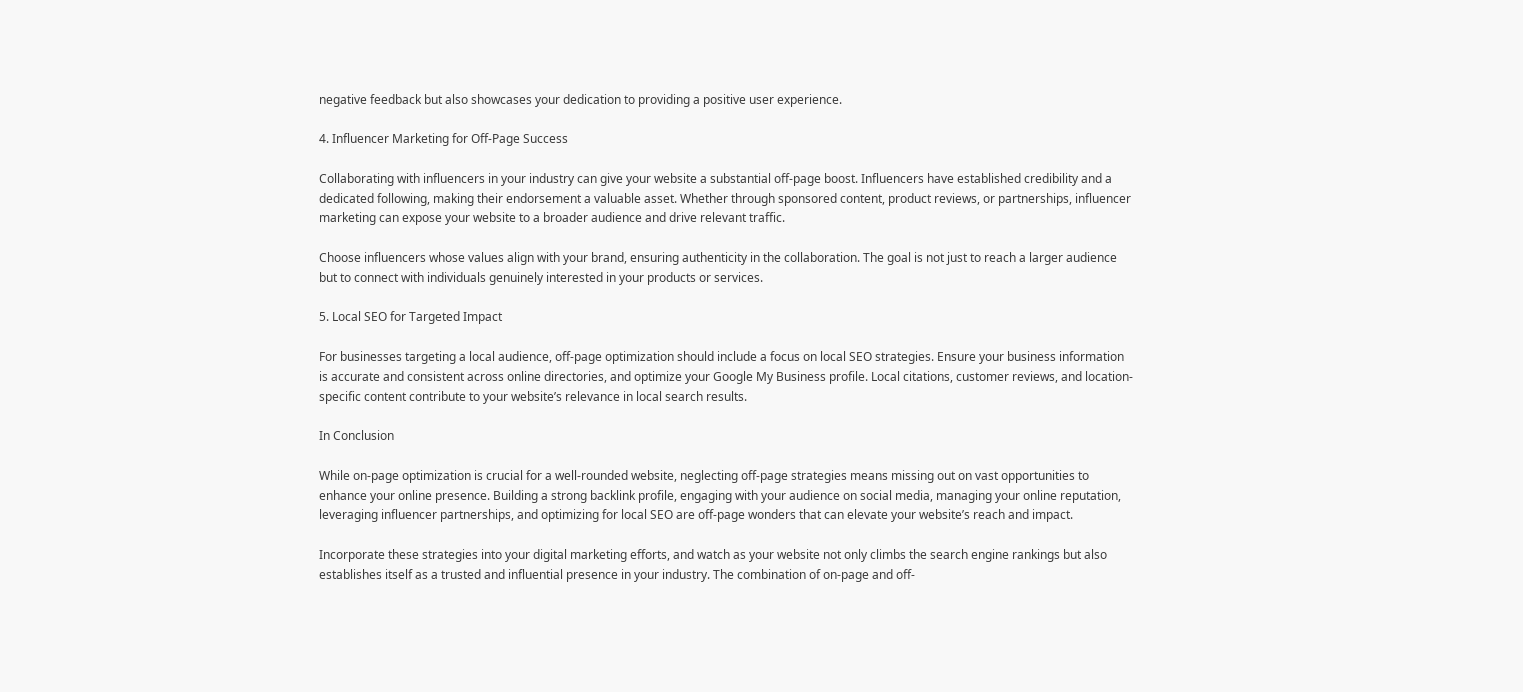negative feedback but also showcases your dedication to providing a positive user experience.

4. Influencer Marketing for Off-Page Success

Collaborating with influencers in your industry can give your website a substantial off-page boost. Influencers have established credibility and a dedicated following, making their endorsement a valuable asset. Whether through sponsored content, product reviews, or partnerships, influencer marketing can expose your website to a broader audience and drive relevant traffic.

Choose influencers whose values align with your brand, ensuring authenticity in the collaboration. The goal is not just to reach a larger audience but to connect with individuals genuinely interested in your products or services.

5. Local SEO for Targeted Impact

For businesses targeting a local audience, off-page optimization should include a focus on local SEO strategies. Ensure your business information is accurate and consistent across online directories, and optimize your Google My Business profile. Local citations, customer reviews, and location-specific content contribute to your website’s relevance in local search results.

In Conclusion

While on-page optimization is crucial for a well-rounded website, neglecting off-page strategies means missing out on vast opportunities to enhance your online presence. Building a strong backlink profile, engaging with your audience on social media, managing your online reputation, leveraging influencer partnerships, and optimizing for local SEO are off-page wonders that can elevate your website’s reach and impact.

Incorporate these strategies into your digital marketing efforts, and watch as your website not only climbs the search engine rankings but also establishes itself as a trusted and influential presence in your industry. The combination of on-page and off-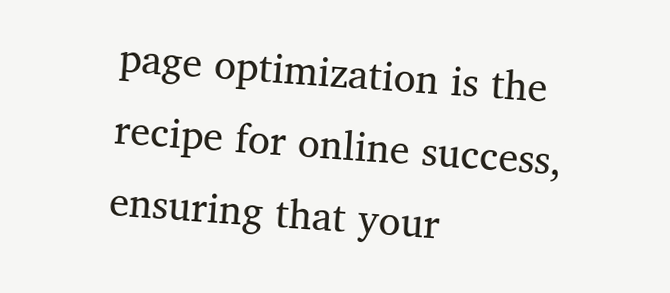page optimization is the recipe for online success, ensuring that your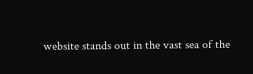website stands out in the vast sea of the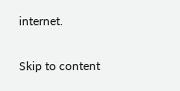internet.

Skip to content